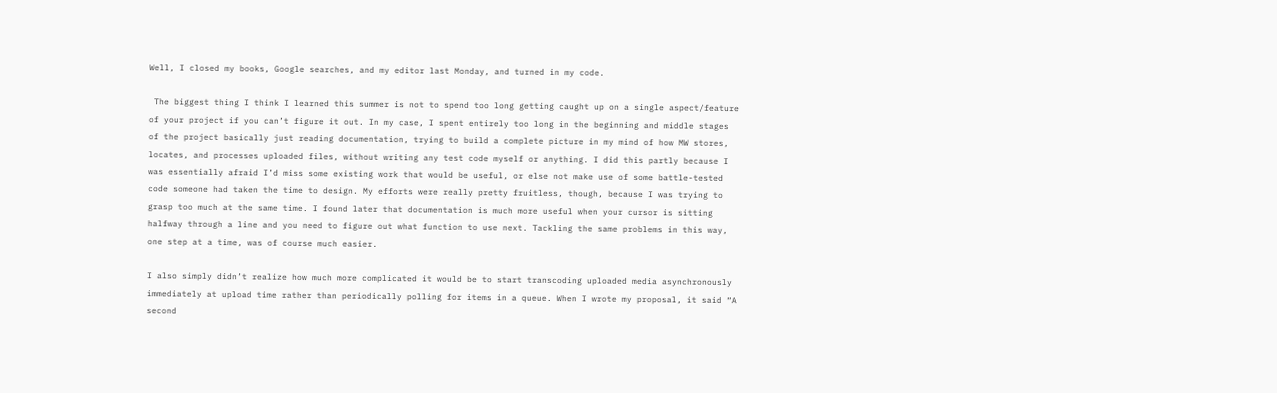Well, I closed my books, Google searches, and my editor last Monday, and turned in my code.

 The biggest thing I think I learned this summer is not to spend too long getting caught up on a single aspect/feature of your project if you can’t figure it out. In my case, I spent entirely too long in the beginning and middle stages of the project basically just reading documentation, trying to build a complete picture in my mind of how MW stores, locates, and processes uploaded files, without writing any test code myself or anything. I did this partly because I was essentially afraid I’d miss some existing work that would be useful, or else not make use of some battle-tested code someone had taken the time to design. My efforts were really pretty fruitless, though, because I was trying to grasp too much at the same time. I found later that documentation is much more useful when your cursor is sitting halfway through a line and you need to figure out what function to use next. Tackling the same problems in this way, one step at a time, was of course much easier.

I also simply didn’t realize how much more complicated it would be to start transcoding uploaded media asynchronously immediately at upload time rather than periodically polling for items in a queue. When I wrote my proposal, it said “A second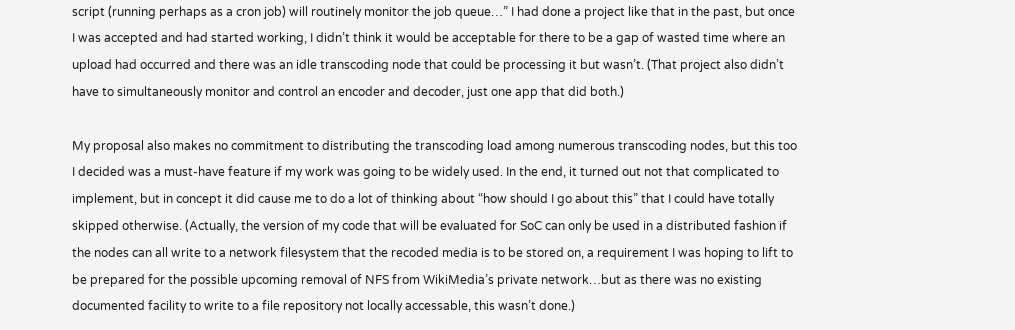script (running perhaps as a cron job) will routinely monitor the job queue…” I had done a project like that in the past, but once I was accepted and had started working, I didn’t think it would be acceptable for there to be a gap of wasted time where an upload had occurred and there was an idle transcoding node that could be processing it but wasn’t. (That project also didn’t have to simultaneously monitor and control an encoder and decoder, just one app that did both.)

My proposal also makes no commitment to distributing the transcoding load among numerous transcoding nodes, but this too I decided was a must-have feature if my work was going to be widely used. In the end, it turned out not that complicated to implement, but in concept it did cause me to do a lot of thinking about “how should I go about this” that I could have totally skipped otherwise. (Actually, the version of my code that will be evaluated for SoC can only be used in a distributed fashion if the nodes can all write to a network filesystem that the recoded media is to be stored on, a requirement I was hoping to lift to be prepared for the possible upcoming removal of NFS from WikiMedia’s private network…but as there was no existing documented facility to write to a file repository not locally accessable, this wasn’t done.)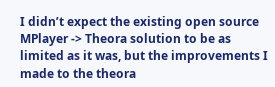I didn’t expect the existing open source MPlayer -> Theora solution to be as limited as it was, but the improvements I made to the theora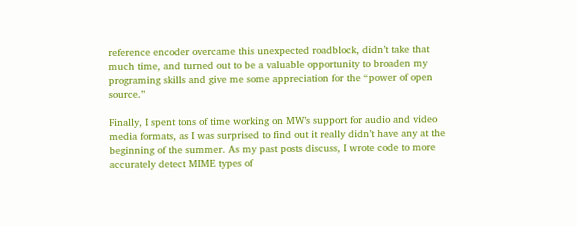reference encoder overcame this unexpected roadblock, didn’t take that much time, and turned out to be a valuable opportunity to broaden my programing skills and give me some appreciation for the “power of open source.”

Finally, I spent tons of time working on MW’s support for audio and video media formats, as I was surprised to find out it really didn’t have any at the beginning of the summer. As my past posts discuss, I wrote code to more accurately detect MIME types of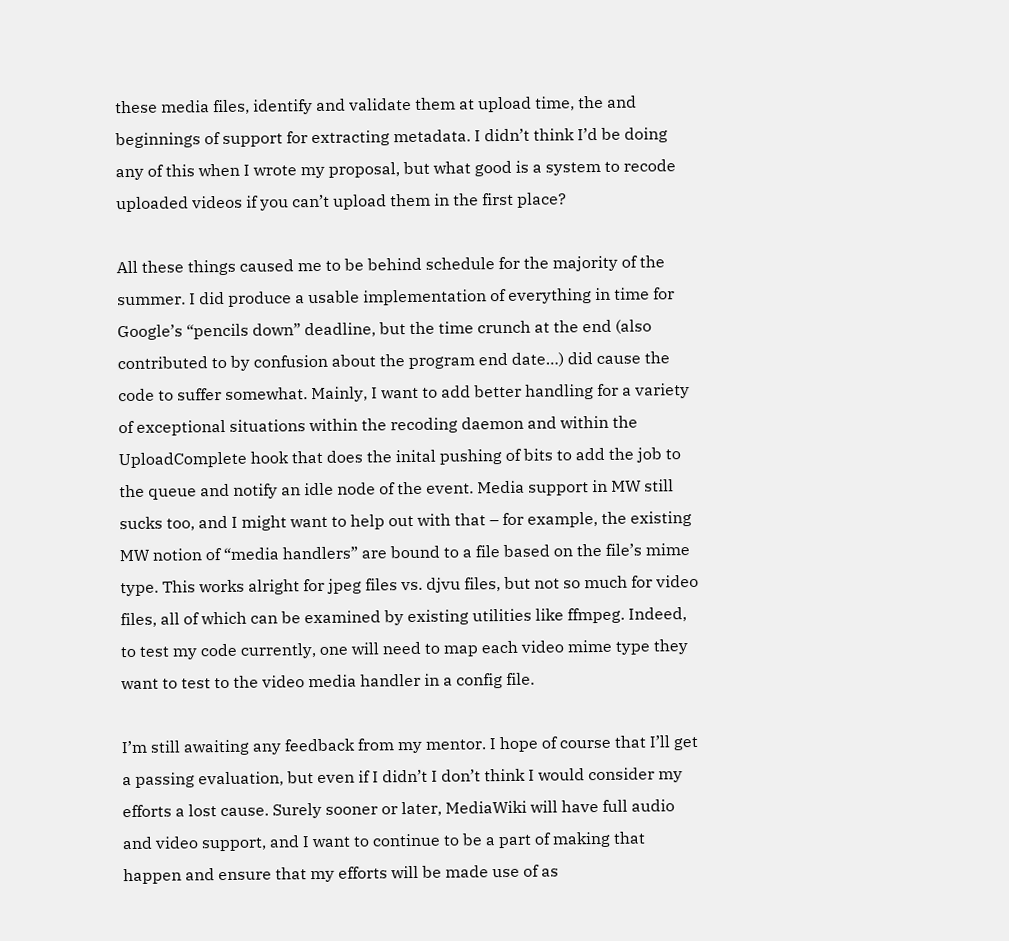these media files, identify and validate them at upload time, the and beginnings of support for extracting metadata. I didn’t think I’d be doing any of this when I wrote my proposal, but what good is a system to recode uploaded videos if you can’t upload them in the first place?

All these things caused me to be behind schedule for the majority of the summer. I did produce a usable implementation of everything in time for Google’s “pencils down” deadline, but the time crunch at the end (also contributed to by confusion about the program end date…) did cause the code to suffer somewhat. Mainly, I want to add better handling for a variety of exceptional situations within the recoding daemon and within the UploadComplete hook that does the inital pushing of bits to add the job to the queue and notify an idle node of the event. Media support in MW still sucks too, and I might want to help out with that – for example, the existing MW notion of “media handlers” are bound to a file based on the file’s mime type. This works alright for jpeg files vs. djvu files, but not so much for video files, all of which can be examined by existing utilities like ffmpeg. Indeed, to test my code currently, one will need to map each video mime type they want to test to the video media handler in a config file.

I’m still awaiting any feedback from my mentor. I hope of course that I’ll get a passing evaluation, but even if I didn’t I don’t think I would consider my efforts a lost cause. Surely sooner or later, MediaWiki will have full audio and video support, and I want to continue to be a part of making that happen and ensure that my efforts will be made use of as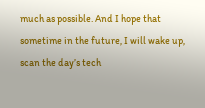much as possible. And I hope that sometime in the future, I will wake up, scan the day’s tech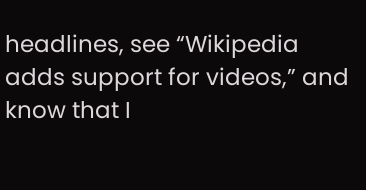headlines, see “Wikipedia adds support for videos,” and know that I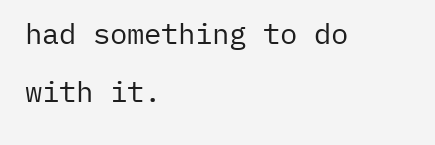had something to do with it.